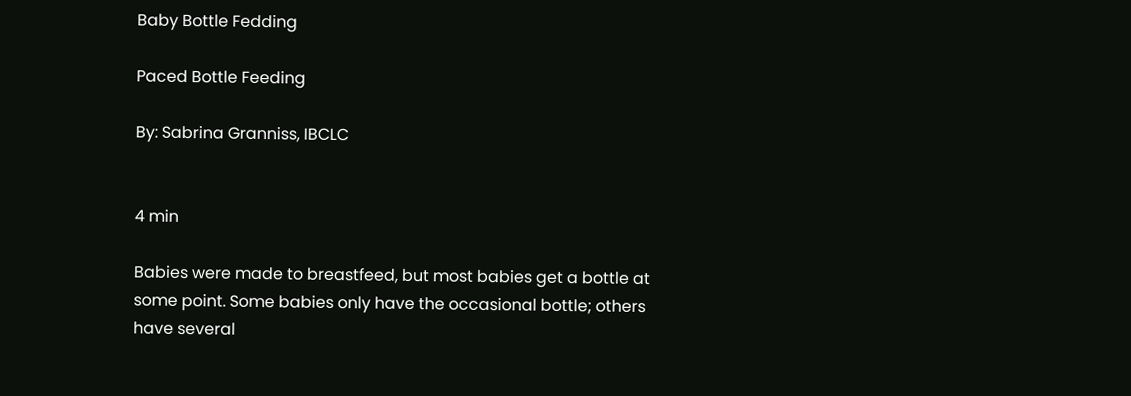Baby Bottle Fedding

Paced Bottle Feeding

By: Sabrina Granniss, IBCLC


4 min

Babies were made to breastfeed, but most babies get a bottle at some point. Some babies only have the occasional bottle; others have several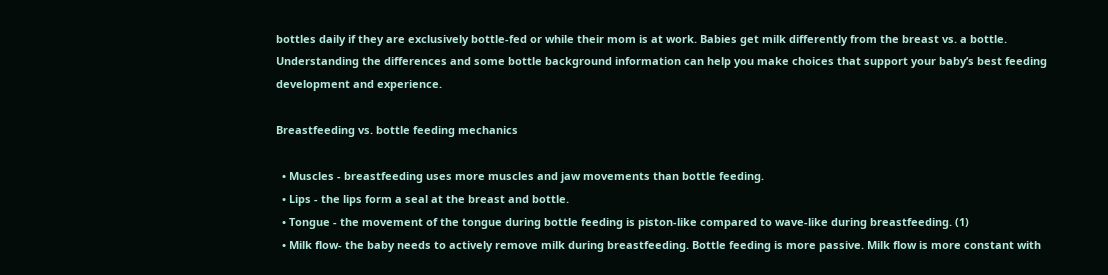bottles daily if they are exclusively bottle-fed or while their mom is at work. Babies get milk differently from the breast vs. a bottle. Understanding the differences and some bottle background information can help you make choices that support your baby’s best feeding development and experience.

Breastfeeding vs. bottle feeding mechanics

  • Muscles - breastfeeding uses more muscles and jaw movements than bottle feeding.
  • Lips - the lips form a seal at the breast and bottle.
  • Tongue - the movement of the tongue during bottle feeding is piston-like compared to wave-like during breastfeeding. (1)
  • Milk flow- the baby needs to actively remove milk during breastfeeding. Bottle feeding is more passive. Milk flow is more constant with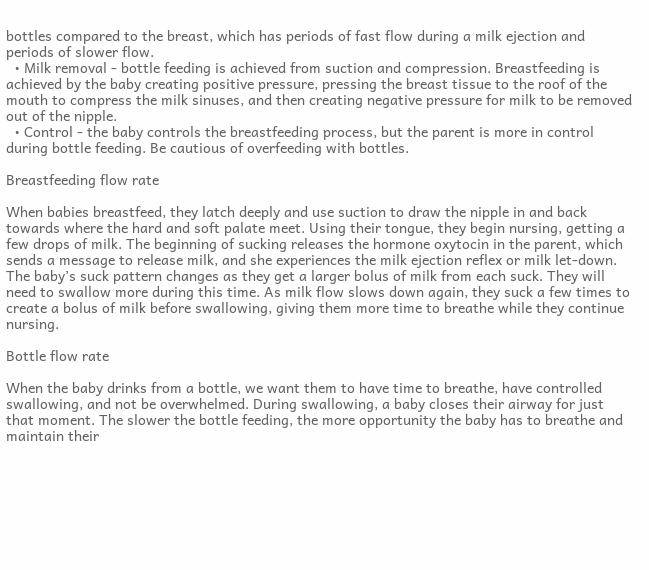bottles compared to the breast, which has periods of fast flow during a milk ejection and periods of slower flow.
  • Milk removal - bottle feeding is achieved from suction and compression. Breastfeeding is achieved by the baby creating positive pressure, pressing the breast tissue to the roof of the mouth to compress the milk sinuses, and then creating negative pressure for milk to be removed out of the nipple.
  • Control - the baby controls the breastfeeding process, but the parent is more in control during bottle feeding. Be cautious of overfeeding with bottles.

Breastfeeding flow rate

When babies breastfeed, they latch deeply and use suction to draw the nipple in and back towards where the hard and soft palate meet. Using their tongue, they begin nursing, getting a few drops of milk. The beginning of sucking releases the hormone oxytocin in the parent, which sends a message to release milk, and she experiences the milk ejection reflex or milk let-down. The baby’s suck pattern changes as they get a larger bolus of milk from each suck. They will need to swallow more during this time. As milk flow slows down again, they suck a few times to create a bolus of milk before swallowing, giving them more time to breathe while they continue nursing.

Bottle flow rate

When the baby drinks from a bottle, we want them to have time to breathe, have controlled swallowing, and not be overwhelmed. During swallowing, a baby closes their airway for just that moment. The slower the bottle feeding, the more opportunity the baby has to breathe and maintain their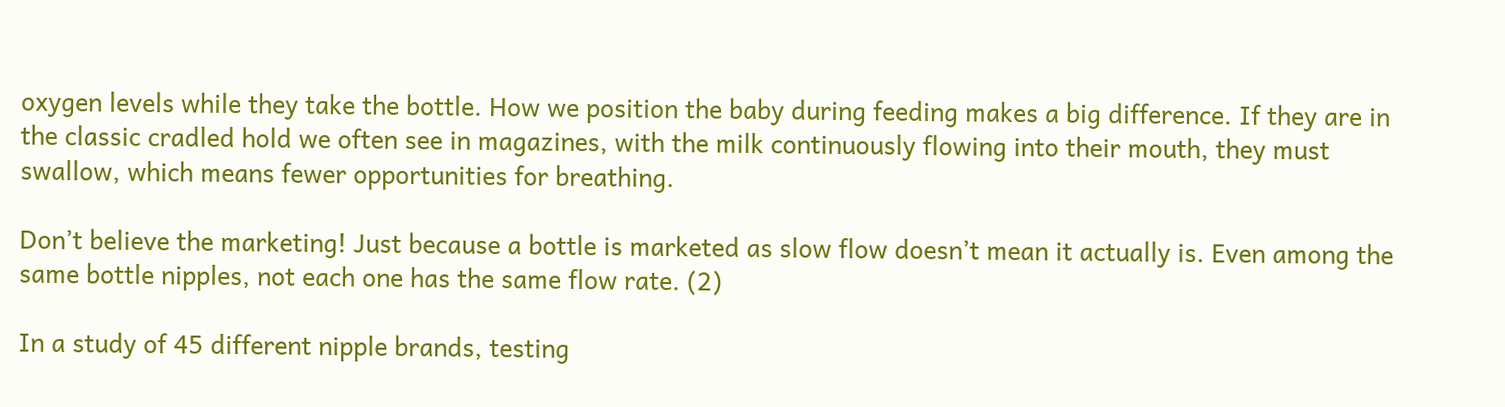oxygen levels while they take the bottle. How we position the baby during feeding makes a big difference. If they are in the classic cradled hold we often see in magazines, with the milk continuously flowing into their mouth, they must swallow, which means fewer opportunities for breathing.

Don’t believe the marketing! Just because a bottle is marketed as slow flow doesn’t mean it actually is. Even among the same bottle nipples, not each one has the same flow rate. (2)

In a study of 45 different nipple brands, testing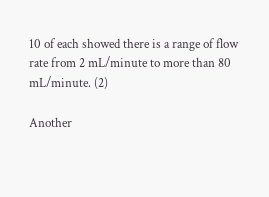10 of each showed there is a range of flow rate from 2 mL/minute to more than 80 mL/minute. (2)

Another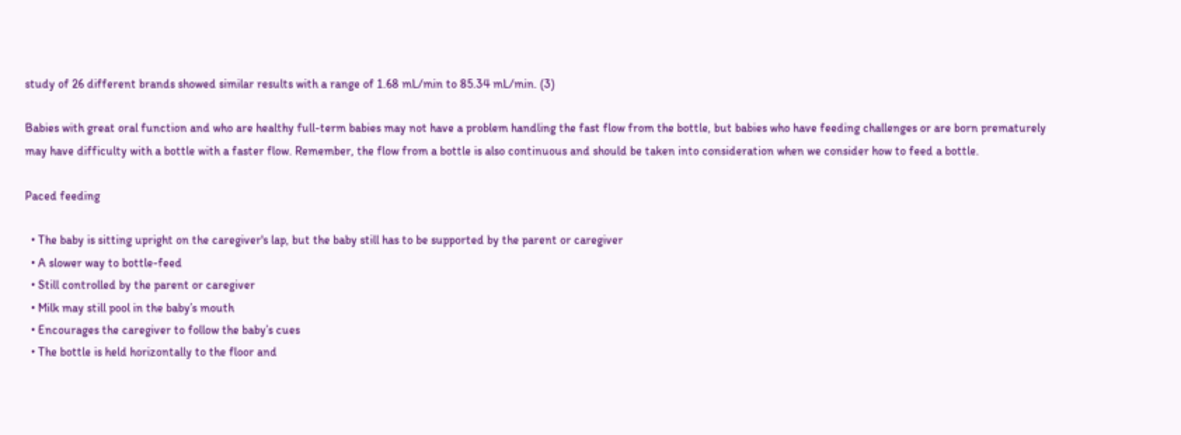study of 26 different brands showed similar results with a range of 1.68 mL/min to 85.34 mL/min. (3)

Babies with great oral function and who are healthy full-term babies may not have a problem handling the fast flow from the bottle, but babies who have feeding challenges or are born prematurely may have difficulty with a bottle with a faster flow. Remember, the flow from a bottle is also continuous and should be taken into consideration when we consider how to feed a bottle.

Paced feeding

  • The baby is sitting upright on the caregiver's lap, but the baby still has to be supported by the parent or caregiver
  • A slower way to bottle-feed
  • Still controlled by the parent or caregiver
  • Milk may still pool in the baby’s mouth
  • Encourages the caregiver to follow the baby’s cues
  • The bottle is held horizontally to the floor and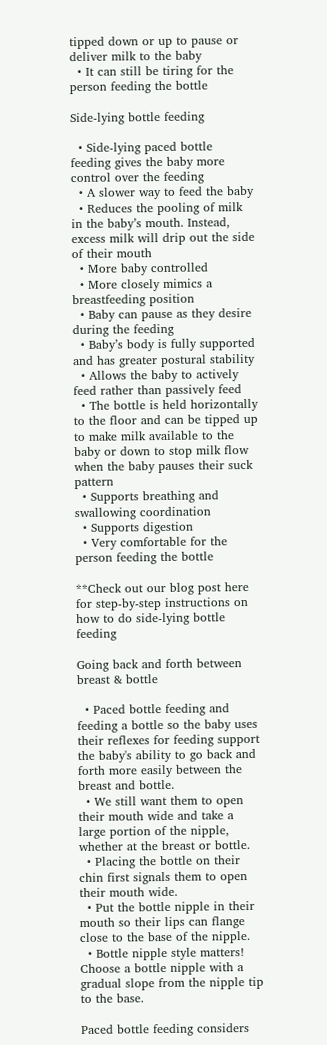tipped down or up to pause or deliver milk to the baby
  • It can still be tiring for the person feeding the bottle

Side-lying bottle feeding

  • Side-lying paced bottle feeding gives the baby more control over the feeding
  • A slower way to feed the baby
  • Reduces the pooling of milk in the baby’s mouth. Instead, excess milk will drip out the side of their mouth
  • More baby controlled
  • More closely mimics a breastfeeding position
  • Baby can pause as they desire during the feeding
  • Baby’s body is fully supported and has greater postural stability
  • Allows the baby to actively feed rather than passively feed
  • The bottle is held horizontally to the floor and can be tipped up to make milk available to the baby or down to stop milk flow when the baby pauses their suck pattern
  • Supports breathing and swallowing coordination
  • Supports digestion
  • Very comfortable for the person feeding the bottle

**Check out our blog post here for step-by-step instructions on how to do side-lying bottle feeding

Going back and forth between breast & bottle

  • Paced bottle feeding and feeding a bottle so the baby uses their reflexes for feeding support the baby's ability to go back and forth more easily between the breast and bottle.
  • We still want them to open their mouth wide and take a large portion of the nipple, whether at the breast or bottle.
  • Placing the bottle on their chin first signals them to open their mouth wide.
  • Put the bottle nipple in their mouth so their lips can flange close to the base of the nipple.
  • Bottle nipple style matters! Choose a bottle nipple with a gradual slope from the nipple tip to the base.

Paced bottle feeding considers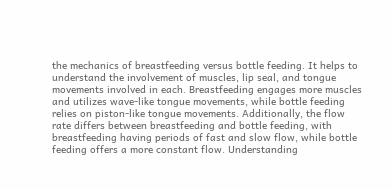the mechanics of breastfeeding versus bottle feeding. It helps to understand the involvement of muscles, lip seal, and tongue movements involved in each. Breastfeeding engages more muscles and utilizes wave-like tongue movements, while bottle feeding relies on piston-like tongue movements. Additionally, the flow rate differs between breastfeeding and bottle feeding, with breastfeeding having periods of fast and slow flow, while bottle feeding offers a more constant flow. Understanding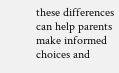these differences can help parents make informed choices and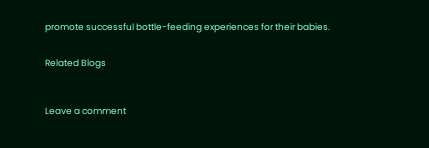promote successful bottle-feeding experiences for their babies.


Related Blogs



Leave a comment